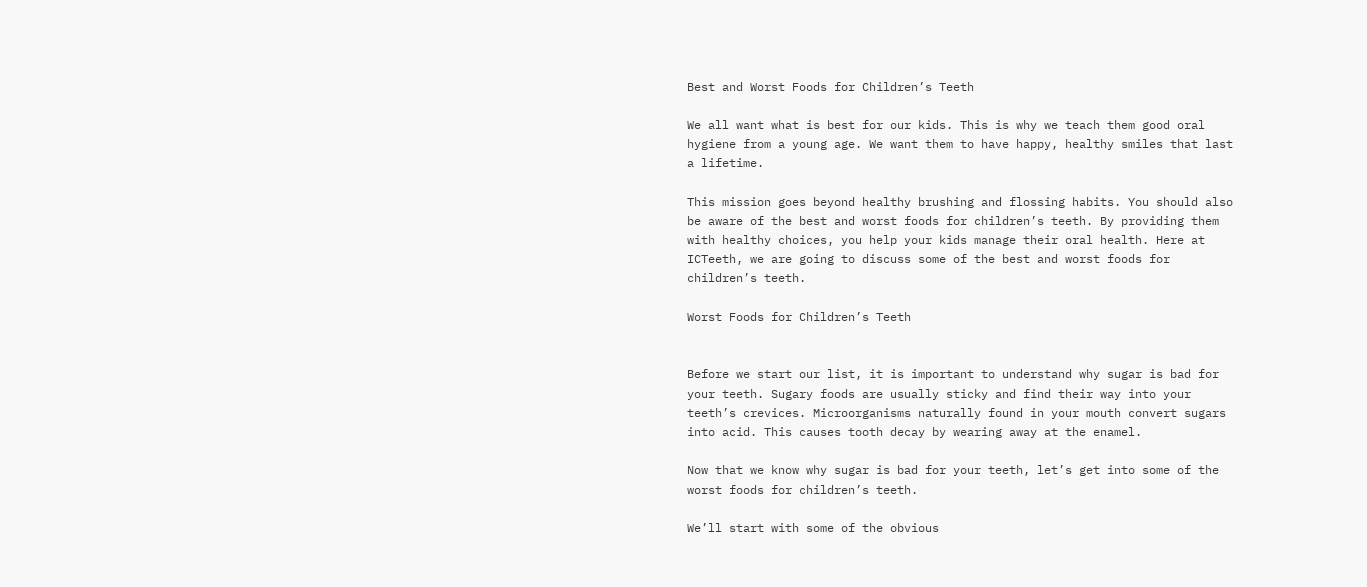Best and Worst Foods for Children’s Teeth

We all want what is best for our kids. This is why we teach them good oral hygiene from a young age. We want them to have happy, healthy smiles that last a lifetime.

This mission goes beyond healthy brushing and flossing habits. You should also be aware of the best and worst foods for children’s teeth. By providing them with healthy choices, you help your kids manage their oral health. Here at ICTeeth, we are going to discuss some of the best and worst foods for children’s teeth.

Worst Foods for Children’s Teeth


Before we start our list, it is important to understand why sugar is bad for your teeth. Sugary foods are usually sticky and find their way into your teeth’s crevices. Microorganisms naturally found in your mouth convert sugars into acid. This causes tooth decay by wearing away at the enamel.

Now that we know why sugar is bad for your teeth, let’s get into some of the worst foods for children’s teeth.

We’ll start with some of the obvious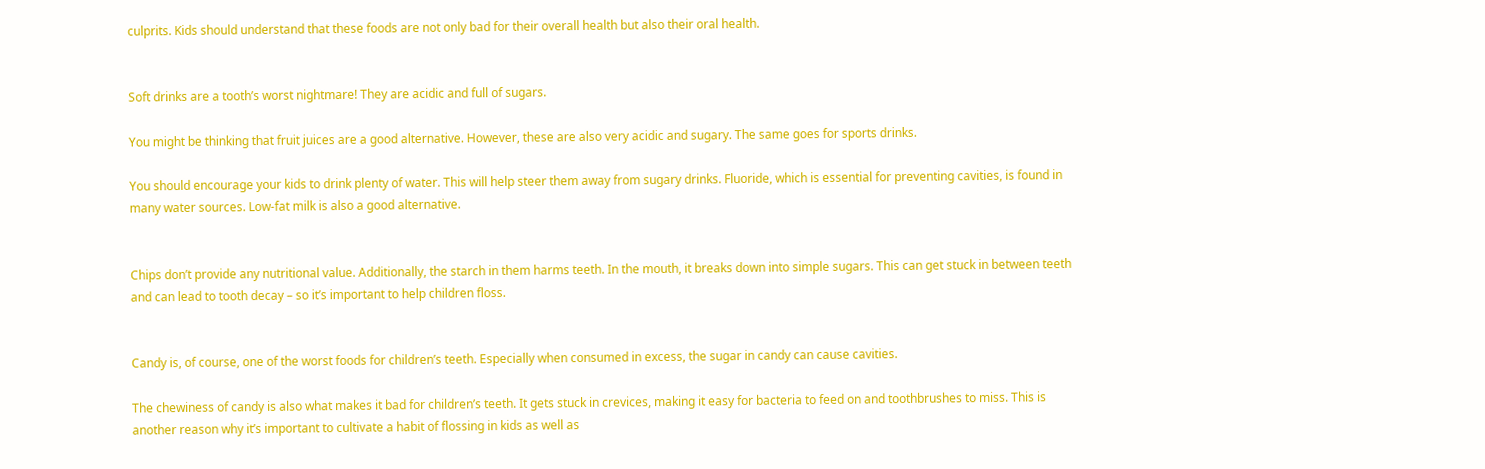culprits. Kids should understand that these foods are not only bad for their overall health but also their oral health.


Soft drinks are a tooth’s worst nightmare! They are acidic and full of sugars.

You might be thinking that fruit juices are a good alternative. However, these are also very acidic and sugary. The same goes for sports drinks.

You should encourage your kids to drink plenty of water. This will help steer them away from sugary drinks. Fluoride, which is essential for preventing cavities, is found in many water sources. Low-fat milk is also a good alternative.


Chips don’t provide any nutritional value. Additionally, the starch in them harms teeth. In the mouth, it breaks down into simple sugars. This can get stuck in between teeth and can lead to tooth decay – so it’s important to help children floss.


Candy is, of course, one of the worst foods for children’s teeth. Especially when consumed in excess, the sugar in candy can cause cavities.

The chewiness of candy is also what makes it bad for children’s teeth. It gets stuck in crevices, making it easy for bacteria to feed on and toothbrushes to miss. This is another reason why it’s important to cultivate a habit of flossing in kids as well as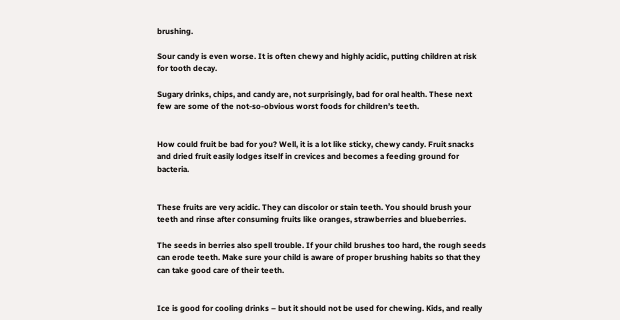brushing.

Sour candy is even worse. It is often chewy and highly acidic, putting children at risk for tooth decay.

Sugary drinks, chips, and candy are, not surprisingly, bad for oral health. These next few are some of the not-so-obvious worst foods for children’s teeth.


How could fruit be bad for you? Well, it is a lot like sticky, chewy candy. Fruit snacks and dried fruit easily lodges itself in crevices and becomes a feeding ground for bacteria.


These fruits are very acidic. They can discolor or stain teeth. You should brush your teeth and rinse after consuming fruits like oranges, strawberries and blueberries.

The seeds in berries also spell trouble. If your child brushes too hard, the rough seeds can erode teeth. Make sure your child is aware of proper brushing habits so that they can take good care of their teeth.


Ice is good for cooling drinks – but it should not be used for chewing. Kids, and really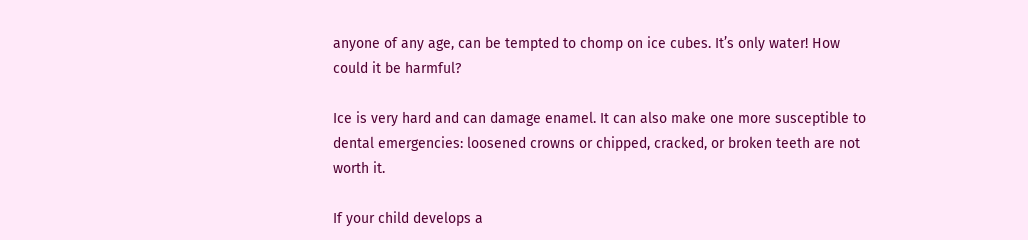anyone of any age, can be tempted to chomp on ice cubes. It’s only water! How could it be harmful?

Ice is very hard and can damage enamel. It can also make one more susceptible to dental emergencies: loosened crowns or chipped, cracked, or broken teeth are not worth it.

If your child develops a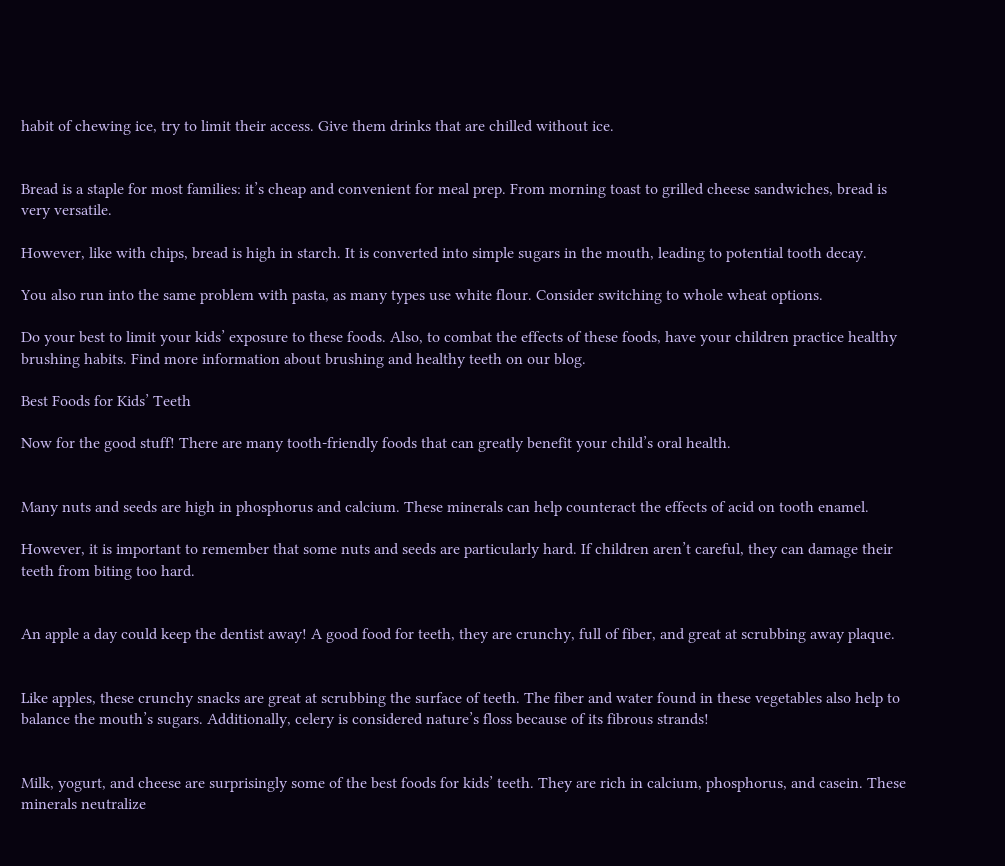habit of chewing ice, try to limit their access. Give them drinks that are chilled without ice.


Bread is a staple for most families: it’s cheap and convenient for meal prep. From morning toast to grilled cheese sandwiches, bread is very versatile.

However, like with chips, bread is high in starch. It is converted into simple sugars in the mouth, leading to potential tooth decay.

You also run into the same problem with pasta, as many types use white flour. Consider switching to whole wheat options.

Do your best to limit your kids’ exposure to these foods. Also, to combat the effects of these foods, have your children practice healthy brushing habits. Find more information about brushing and healthy teeth on our blog.

Best Foods for Kids’ Teeth

Now for the good stuff! There are many tooth-friendly foods that can greatly benefit your child’s oral health.


Many nuts and seeds are high in phosphorus and calcium. These minerals can help counteract the effects of acid on tooth enamel.

However, it is important to remember that some nuts and seeds are particularly hard. If children aren’t careful, they can damage their teeth from biting too hard.


An apple a day could keep the dentist away! A good food for teeth, they are crunchy, full of fiber, and great at scrubbing away plaque.


Like apples, these crunchy snacks are great at scrubbing the surface of teeth. The fiber and water found in these vegetables also help to balance the mouth’s sugars. Additionally, celery is considered nature’s floss because of its fibrous strands!


Milk, yogurt, and cheese are surprisingly some of the best foods for kids’ teeth. They are rich in calcium, phosphorus, and casein. These minerals neutralize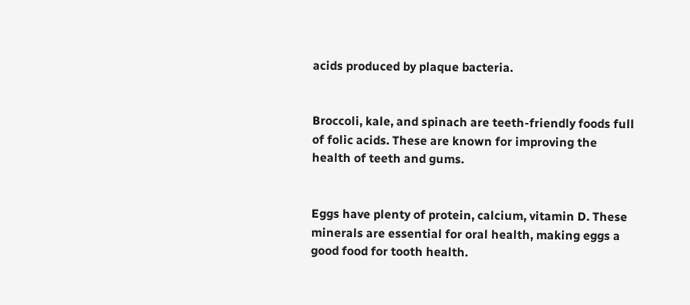acids produced by plaque bacteria.


Broccoli, kale, and spinach are teeth-friendly foods full of folic acids. These are known for improving the health of teeth and gums.


Eggs have plenty of protein, calcium, vitamin D. These minerals are essential for oral health, making eggs a good food for tooth health.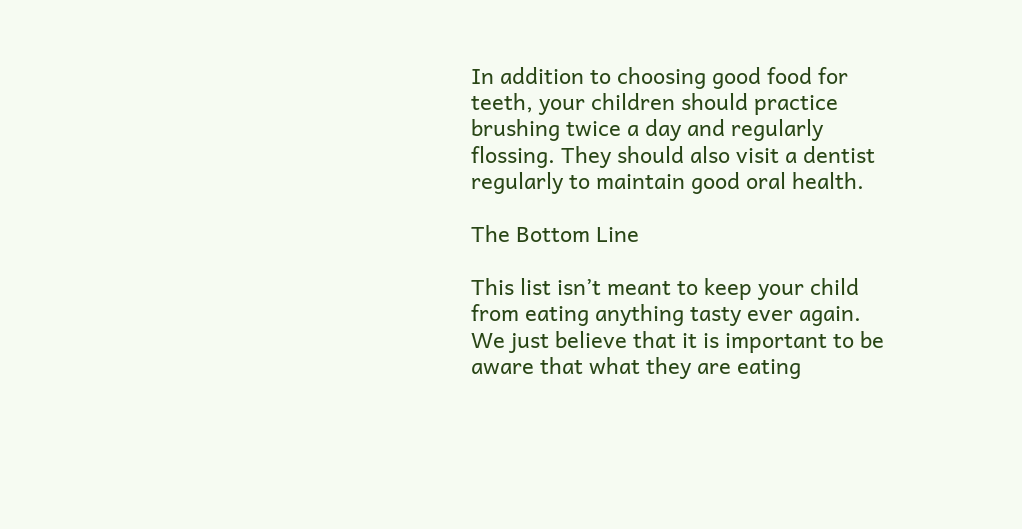In addition to choosing good food for teeth, your children should practice brushing twice a day and regularly flossing. They should also visit a dentist regularly to maintain good oral health.

The Bottom Line

This list isn’t meant to keep your child from eating anything tasty ever again. We just believe that it is important to be aware that what they are eating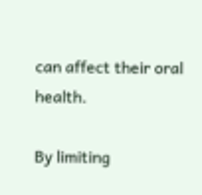can affect their oral health.

By limiting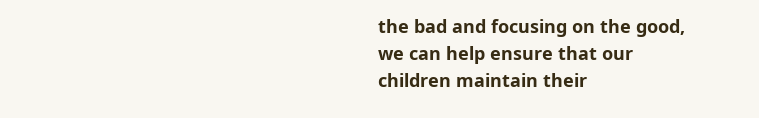the bad and focusing on the good, we can help ensure that our children maintain their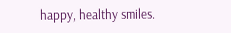happy, healthy smiles.